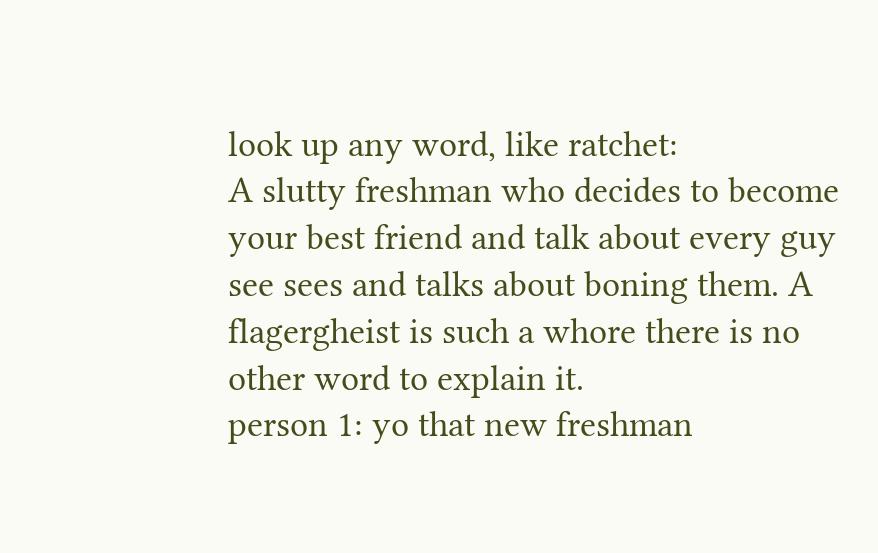look up any word, like ratchet:
A slutty freshman who decides to become your best friend and talk about every guy see sees and talks about boning them. A flagergheist is such a whore there is no other word to explain it.
person 1: yo that new freshman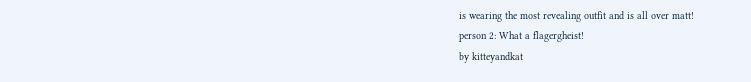is wearing the most revealing outfit and is all over matt!
person 2: What a flagergheist!
by kitteyandkat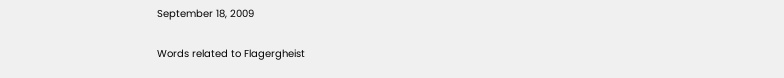September 18, 2009

Words related to Flagergheist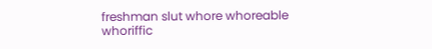freshman slut whore whoreable whoriffic